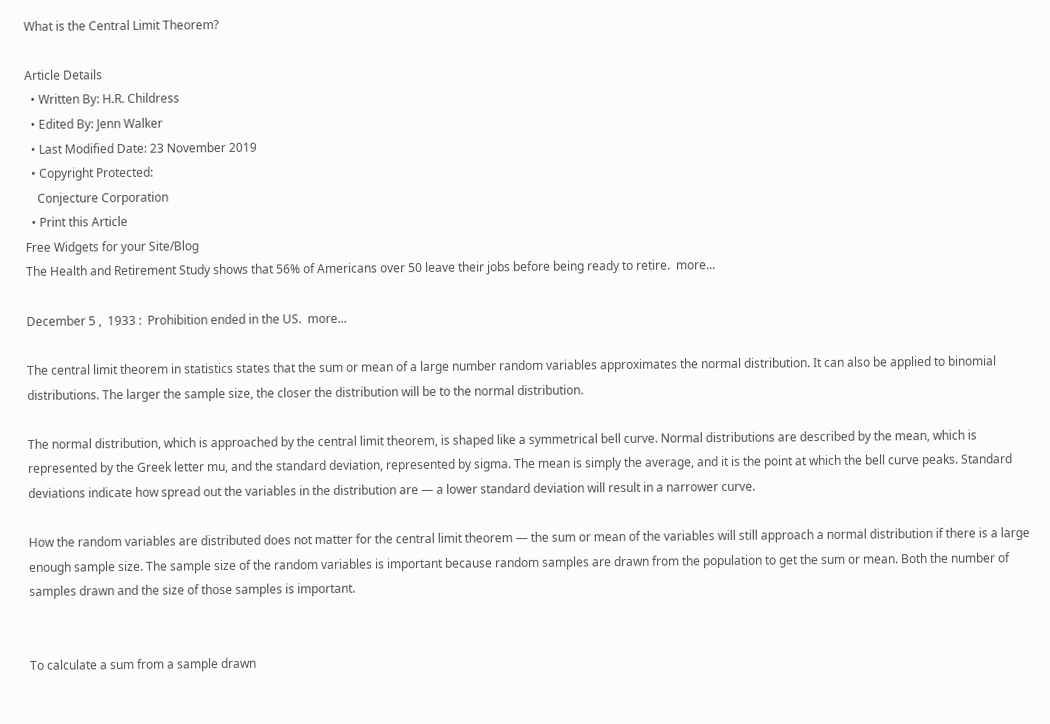What is the Central Limit Theorem?

Article Details
  • Written By: H.R. Childress
  • Edited By: Jenn Walker
  • Last Modified Date: 23 November 2019
  • Copyright Protected:
    Conjecture Corporation
  • Print this Article
Free Widgets for your Site/Blog
The Health and Retirement Study shows that 56% of Americans over 50 leave their jobs before being ready to retire.  more...

December 5 ,  1933 :  Prohibition ended in the US.  more...

The central limit theorem in statistics states that the sum or mean of a large number random variables approximates the normal distribution. It can also be applied to binomial distributions. The larger the sample size, the closer the distribution will be to the normal distribution.

The normal distribution, which is approached by the central limit theorem, is shaped like a symmetrical bell curve. Normal distributions are described by the mean, which is represented by the Greek letter mu, and the standard deviation, represented by sigma. The mean is simply the average, and it is the point at which the bell curve peaks. Standard deviations indicate how spread out the variables in the distribution are — a lower standard deviation will result in a narrower curve.

How the random variables are distributed does not matter for the central limit theorem — the sum or mean of the variables will still approach a normal distribution if there is a large enough sample size. The sample size of the random variables is important because random samples are drawn from the population to get the sum or mean. Both the number of samples drawn and the size of those samples is important.


To calculate a sum from a sample drawn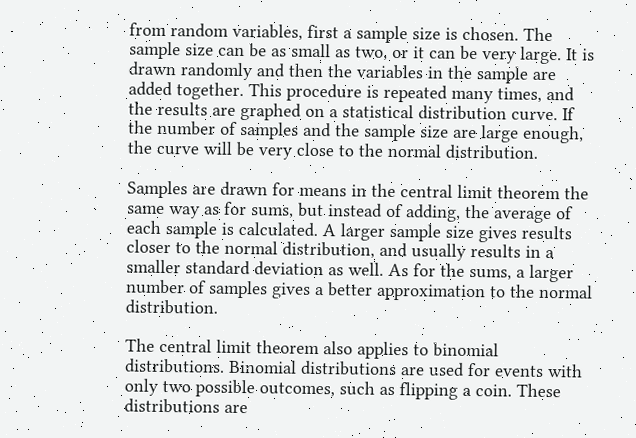from random variables, first a sample size is chosen. The sample size can be as small as two, or it can be very large. It is drawn randomly and then the variables in the sample are added together. This procedure is repeated many times, and the results are graphed on a statistical distribution curve. If the number of samples and the sample size are large enough, the curve will be very close to the normal distribution.

Samples are drawn for means in the central limit theorem the same way as for sums, but instead of adding, the average of each sample is calculated. A larger sample size gives results closer to the normal distribution, and usually results in a smaller standard deviation as well. As for the sums, a larger number of samples gives a better approximation to the normal distribution.

The central limit theorem also applies to binomial distributions. Binomial distributions are used for events with only two possible outcomes, such as flipping a coin. These distributions are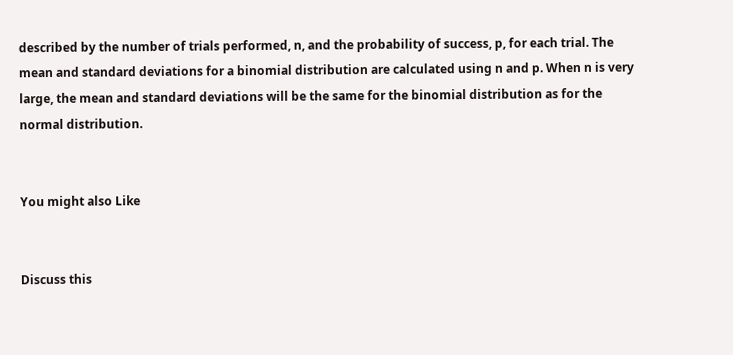described by the number of trials performed, n, and the probability of success, p, for each trial. The mean and standard deviations for a binomial distribution are calculated using n and p. When n is very large, the mean and standard deviations will be the same for the binomial distribution as for the normal distribution.


You might also Like


Discuss this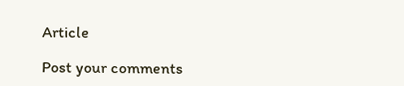Article

Post your comments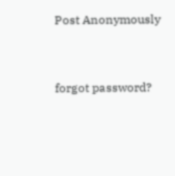Post Anonymously


forgot password?